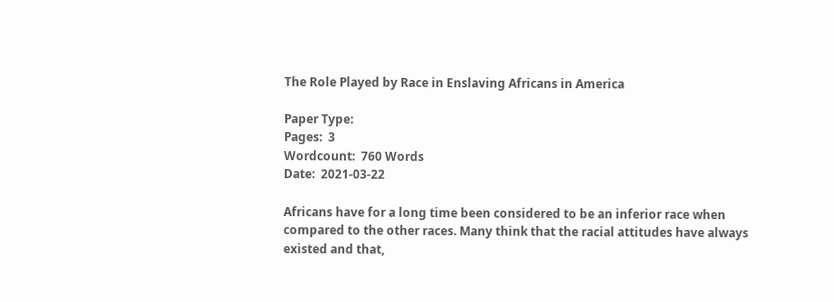The Role Played by Race in Enslaving Africans in America

Paper Type:
Pages:  3
Wordcount:  760 Words
Date:  2021-03-22

Africans have for a long time been considered to be an inferior race when compared to the other races. Many think that the racial attitudes have always existed and that,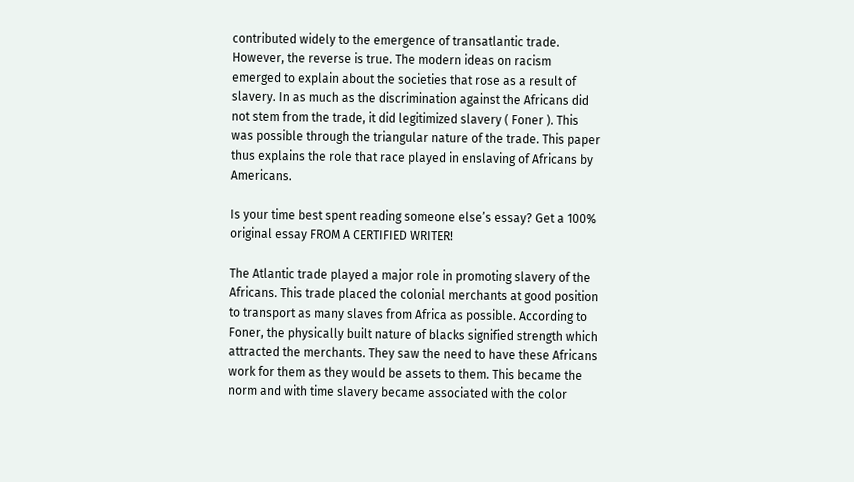contributed widely to the emergence of transatlantic trade. However, the reverse is true. The modern ideas on racism emerged to explain about the societies that rose as a result of slavery. In as much as the discrimination against the Africans did not stem from the trade, it did legitimized slavery ( Foner ). This was possible through the triangular nature of the trade. This paper thus explains the role that race played in enslaving of Africans by Americans.

Is your time best spent reading someone else’s essay? Get a 100% original essay FROM A CERTIFIED WRITER!

The Atlantic trade played a major role in promoting slavery of the Africans. This trade placed the colonial merchants at good position to transport as many slaves from Africa as possible. According to Foner, the physically built nature of blacks signified strength which attracted the merchants. They saw the need to have these Africans work for them as they would be assets to them. This became the norm and with time slavery became associated with the color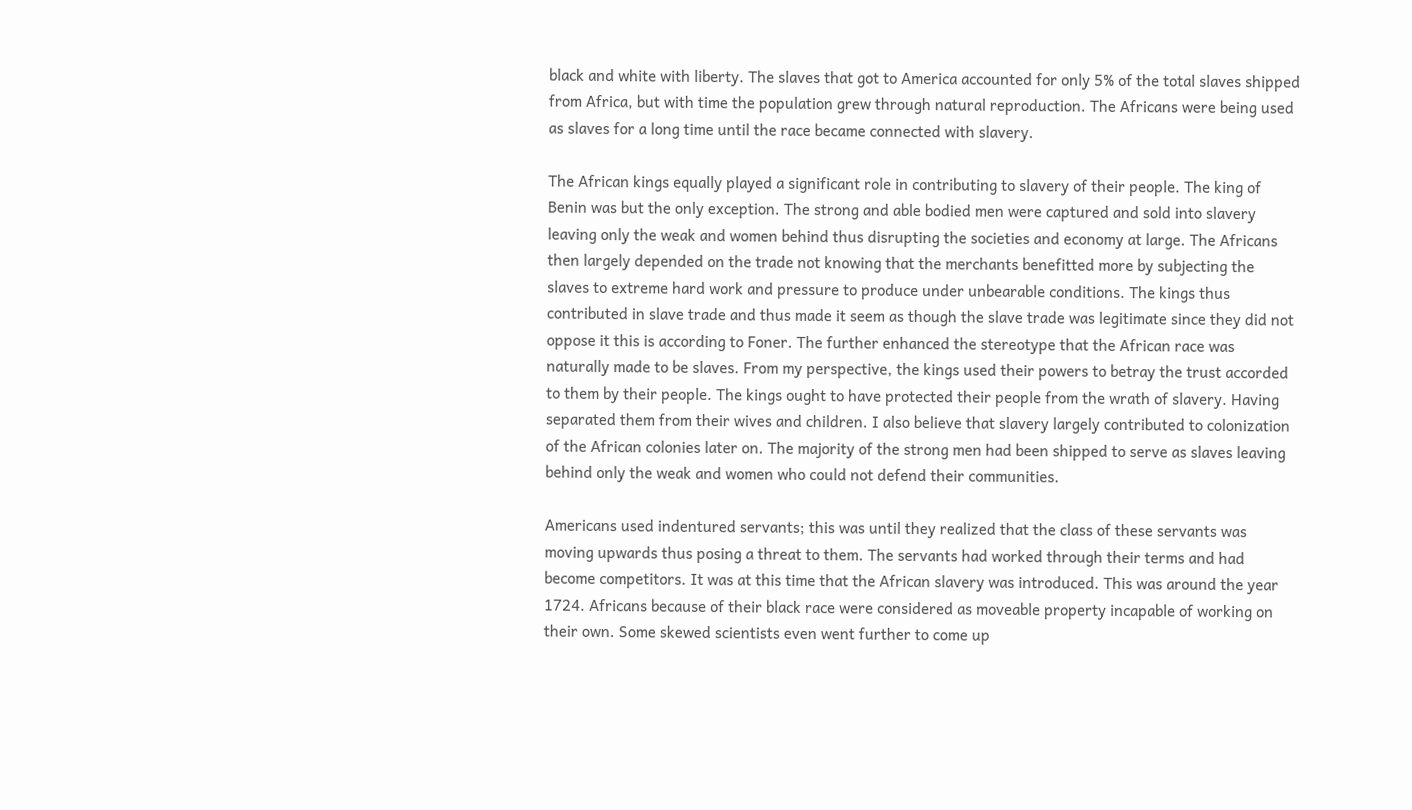black and white with liberty. The slaves that got to America accounted for only 5% of the total slaves shipped from Africa, but with time the population grew through natural reproduction. The Africans were being used as slaves for a long time until the race became connected with slavery.

The African kings equally played a significant role in contributing to slavery of their people. The king of Benin was but the only exception. The strong and able bodied men were captured and sold into slavery leaving only the weak and women behind thus disrupting the societies and economy at large. The Africans then largely depended on the trade not knowing that the merchants benefitted more by subjecting the slaves to extreme hard work and pressure to produce under unbearable conditions. The kings thus contributed in slave trade and thus made it seem as though the slave trade was legitimate since they did not oppose it this is according to Foner. The further enhanced the stereotype that the African race was naturally made to be slaves. From my perspective, the kings used their powers to betray the trust accorded to them by their people. The kings ought to have protected their people from the wrath of slavery. Having separated them from their wives and children. I also believe that slavery largely contributed to colonization of the African colonies later on. The majority of the strong men had been shipped to serve as slaves leaving behind only the weak and women who could not defend their communities.

Americans used indentured servants; this was until they realized that the class of these servants was moving upwards thus posing a threat to them. The servants had worked through their terms and had become competitors. It was at this time that the African slavery was introduced. This was around the year 1724. Africans because of their black race were considered as moveable property incapable of working on their own. Some skewed scientists even went further to come up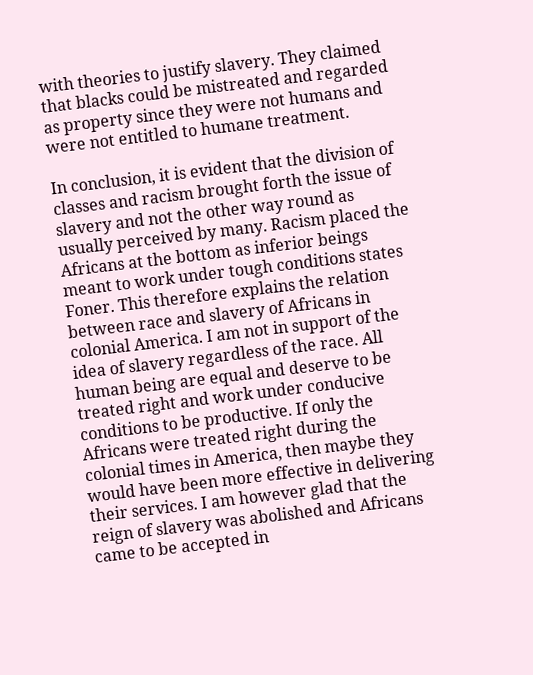with theories to justify slavery. They claimed that blacks could be mistreated and regarded as property since they were not humans and were not entitled to humane treatment.

In conclusion, it is evident that the division of classes and racism brought forth the issue of slavery and not the other way round as usually perceived by many. Racism placed the Africans at the bottom as inferior beings meant to work under tough conditions states Foner. This therefore explains the relation between race and slavery of Africans in colonial America. I am not in support of the idea of slavery regardless of the race. All human being are equal and deserve to be treated right and work under conducive conditions to be productive. If only the Africans were treated right during the colonial times in America, then maybe they would have been more effective in delivering their services. I am however glad that the reign of slavery was abolished and Africans came to be accepted in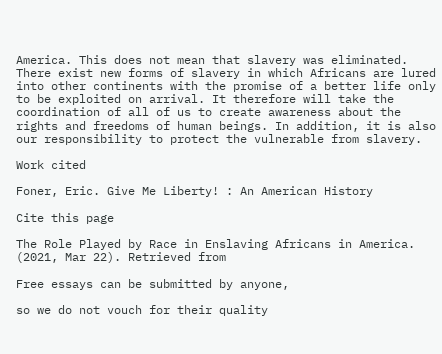America. This does not mean that slavery was eliminated. There exist new forms of slavery in which Africans are lured into other continents with the promise of a better life only to be exploited on arrival. It therefore will take the coordination of all of us to create awareness about the rights and freedoms of human beings. In addition, it is also our responsibility to protect the vulnerable from slavery.

Work cited

Foner, Eric. Give Me Liberty! : An American History

Cite this page

The Role Played by Race in Enslaving Africans in America. (2021, Mar 22). Retrieved from

Free essays can be submitted by anyone,

so we do not vouch for their quality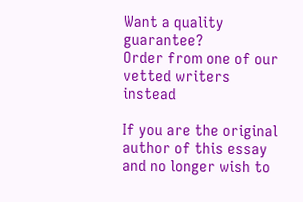Want a quality guarantee?
Order from one of our vetted writers instead

If you are the original author of this essay and no longer wish to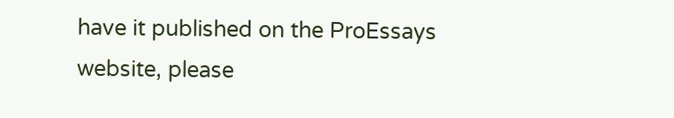have it published on the ProEssays website, please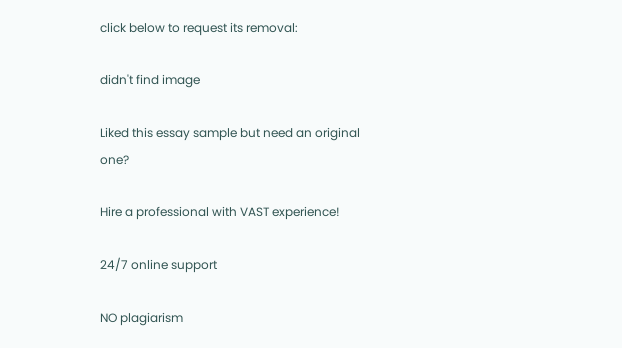click below to request its removal:

didn't find image

Liked this essay sample but need an original one?

Hire a professional with VAST experience!

24/7 online support

NO plagiarism